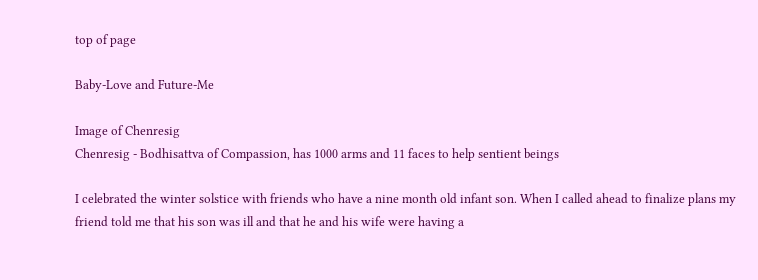top of page

Baby-Love and Future-Me

Image of Chenresig
Chenresig - Bodhisattva of Compassion, has 1000 arms and 11 faces to help sentient beings

I celebrated the winter solstice with friends who have a nine month old infant son. When I called ahead to finalize plans my friend told me that his son was ill and that he and his wife were having a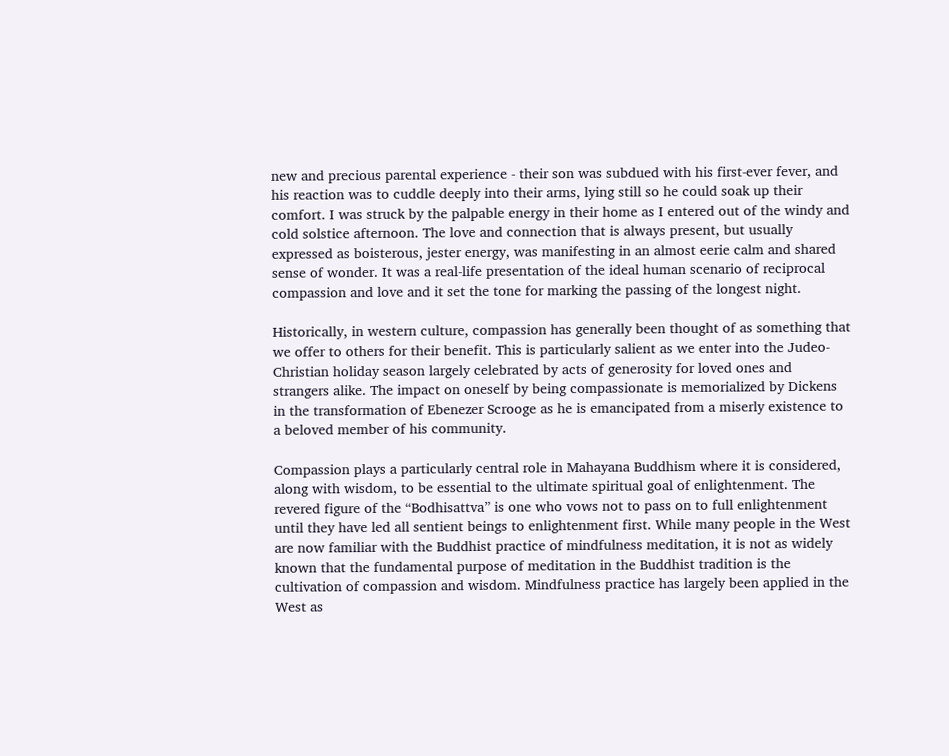new and precious parental experience - their son was subdued with his first-ever fever, and his reaction was to cuddle deeply into their arms, lying still so he could soak up their comfort. I was struck by the palpable energy in their home as I entered out of the windy and cold solstice afternoon. The love and connection that is always present, but usually expressed as boisterous, jester energy, was manifesting in an almost eerie calm and shared sense of wonder. It was a real-life presentation of the ideal human scenario of reciprocal compassion and love and it set the tone for marking the passing of the longest night.

Historically, in western culture, compassion has generally been thought of as something that we offer to others for their benefit. This is particularly salient as we enter into the Judeo-Christian holiday season largely celebrated by acts of generosity for loved ones and strangers alike. The impact on oneself by being compassionate is memorialized by Dickens in the transformation of Ebenezer Scrooge as he is emancipated from a miserly existence to a beloved member of his community.

Compassion plays a particularly central role in Mahayana Buddhism where it is considered, along with wisdom, to be essential to the ultimate spiritual goal of enlightenment. The revered figure of the “Bodhisattva” is one who vows not to pass on to full enlightenment until they have led all sentient beings to enlightenment first. While many people in the West are now familiar with the Buddhist practice of mindfulness meditation, it is not as widely known that the fundamental purpose of meditation in the Buddhist tradition is the cultivation of compassion and wisdom. Mindfulness practice has largely been applied in the West as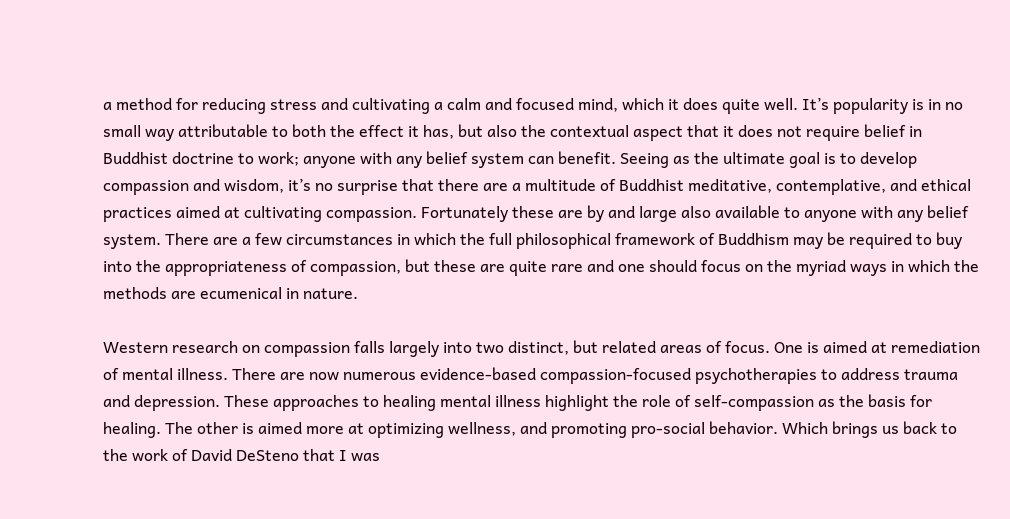a method for reducing stress and cultivating a calm and focused mind, which it does quite well. It’s popularity is in no small way attributable to both the effect it has, but also the contextual aspect that it does not require belief in Buddhist doctrine to work; anyone with any belief system can benefit. Seeing as the ultimate goal is to develop compassion and wisdom, it’s no surprise that there are a multitude of Buddhist meditative, contemplative, and ethical practices aimed at cultivating compassion. Fortunately these are by and large also available to anyone with any belief system. There are a few circumstances in which the full philosophical framework of Buddhism may be required to buy into the appropriateness of compassion, but these are quite rare and one should focus on the myriad ways in which the methods are ecumenical in nature.

Western research on compassion falls largely into two distinct, but related areas of focus. One is aimed at remediation of mental illness. There are now numerous evidence-based compassion-focused psychotherapies to address trauma and depression. These approaches to healing mental illness highlight the role of self-compassion as the basis for healing. The other is aimed more at optimizing wellness, and promoting pro-social behavior. Which brings us back to the work of David DeSteno that I was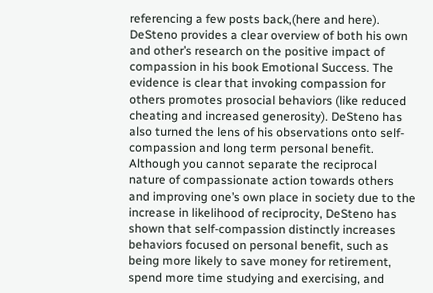referencing a few posts back,(here and here). DeSteno provides a clear overview of both his own and other’s research on the positive impact of compassion in his book Emotional Success. The evidence is clear that invoking compassion for others promotes prosocial behaviors (like reduced cheating and increased generosity). DeSteno has also turned the lens of his observations onto self-compassion and long term personal benefit. Although you cannot separate the reciprocal nature of compassionate action towards others and improving one’s own place in society due to the increase in likelihood of reciprocity, DeSteno has shown that self-compassion distinctly increases behaviors focused on personal benefit, such as being more likely to save money for retirement, spend more time studying and exercising, and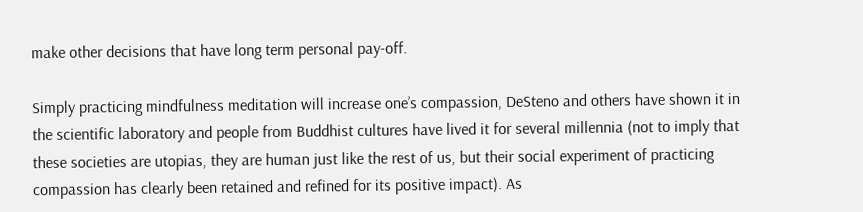make other decisions that have long term personal pay-off.

Simply practicing mindfulness meditation will increase one’s compassion, DeSteno and others have shown it in the scientific laboratory and people from Buddhist cultures have lived it for several millennia (not to imply that these societies are utopias, they are human just like the rest of us, but their social experiment of practicing compassion has clearly been retained and refined for its positive impact). As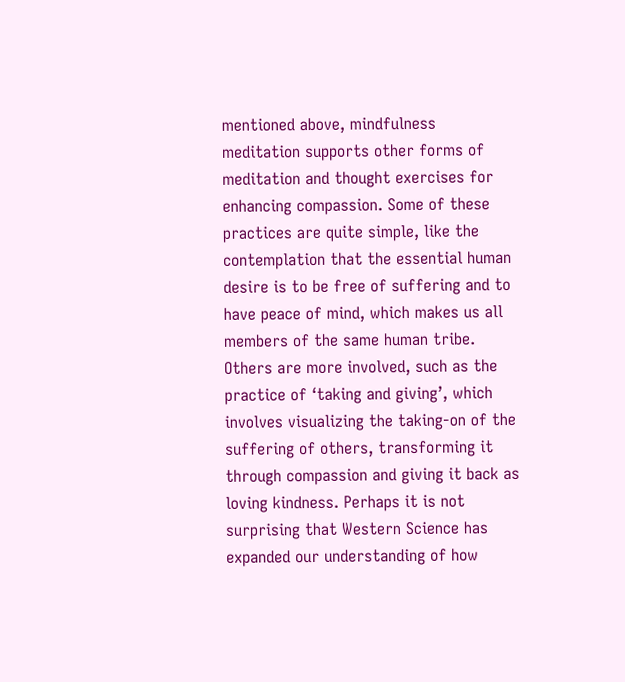mentioned above, mindfulness meditation supports other forms of meditation and thought exercises for enhancing compassion. Some of these practices are quite simple, like the contemplation that the essential human desire is to be free of suffering and to have peace of mind, which makes us all members of the same human tribe. Others are more involved, such as the practice of ‘taking and giving’, which involves visualizing the taking-on of the suffering of others, transforming it through compassion and giving it back as loving kindness. Perhaps it is not surprising that Western Science has expanded our understanding of how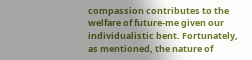compassion contributes to the welfare of future-me given our individualistic bent. Fortunately, as mentioned, the nature of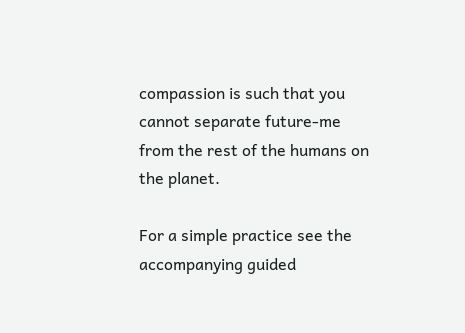compassion is such that you cannot separate future-me from the rest of the humans on the planet.

For a simple practice see the accompanying guided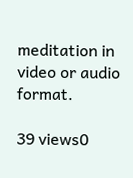meditation in video or audio format.

39 views0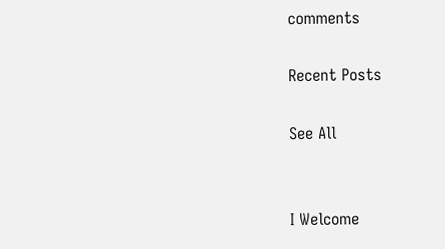comments

Recent Posts

See All


I Welcome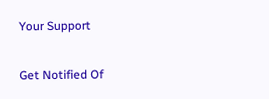Your Support

Get Notified Of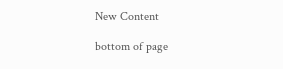New Content

bottom of page